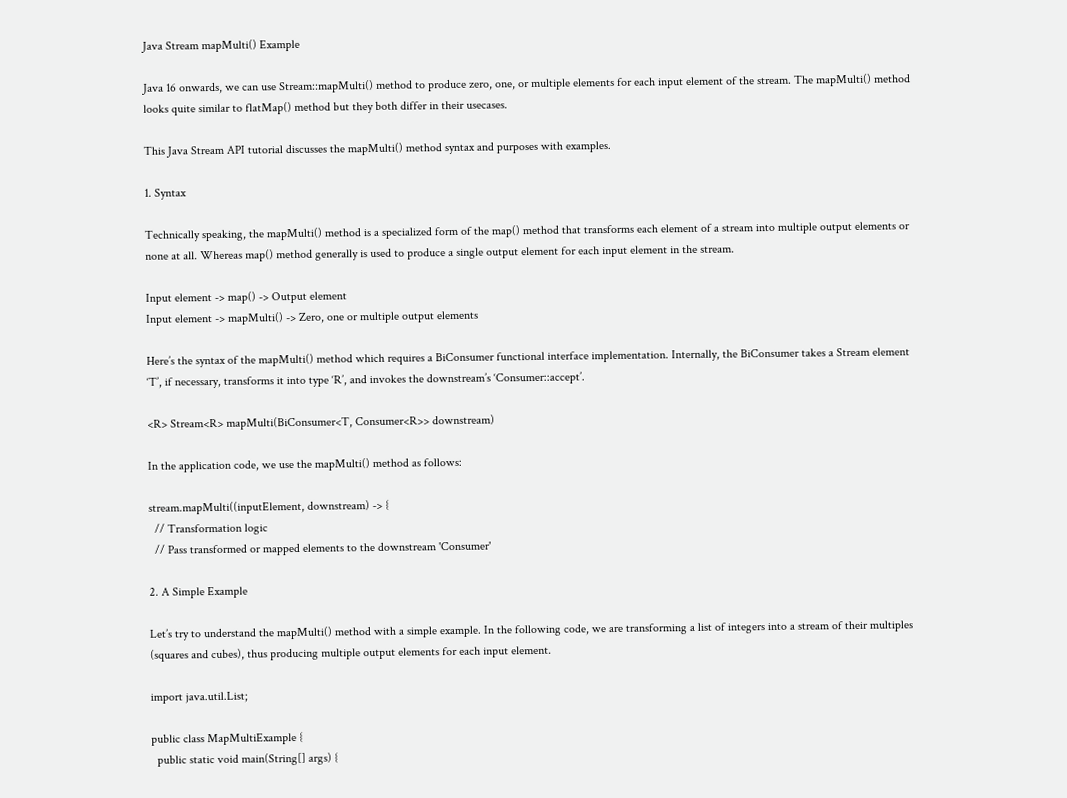Java Stream mapMulti() Example

Java 16 onwards, we can use Stream::mapMulti() method to produce zero, one, or multiple elements for each input element of the stream. The mapMulti() method looks quite similar to flatMap() method but they both differ in their usecases.

This Java Stream API tutorial discusses the mapMulti() method syntax and purposes with examples.

1. Syntax

Technically speaking, the mapMulti() method is a specialized form of the map() method that transforms each element of a stream into multiple output elements or none at all. Whereas map() method generally is used to produce a single output element for each input element in the stream.

Input element -> map() -> Output element
Input element -> mapMulti() -> Zero, one or multiple output elements

Here’s the syntax of the mapMulti() method which requires a BiConsumer functional interface implementation. Internally, the BiConsumer takes a Stream element ‘T’, if necessary, transforms it into type ‘R’, and invokes the downstream’s ‘Consumer::accept’.

<R> Stream<R> mapMulti(BiConsumer<T, Consumer<R>> downstream)

In the application code, we use the mapMulti() method as follows:

stream.mapMulti((inputElement, downstream) -> {
  // Transformation logic
  // Pass transformed or mapped elements to the downstream 'Consumer'

2. A Simple Example

Let’s try to understand the mapMulti() method with a simple example. In the following code, we are transforming a list of integers into a stream of their multiples (squares and cubes), thus producing multiple output elements for each input element.

import java.util.List;

public class MapMultiExample {
  public static void main(String[] args) {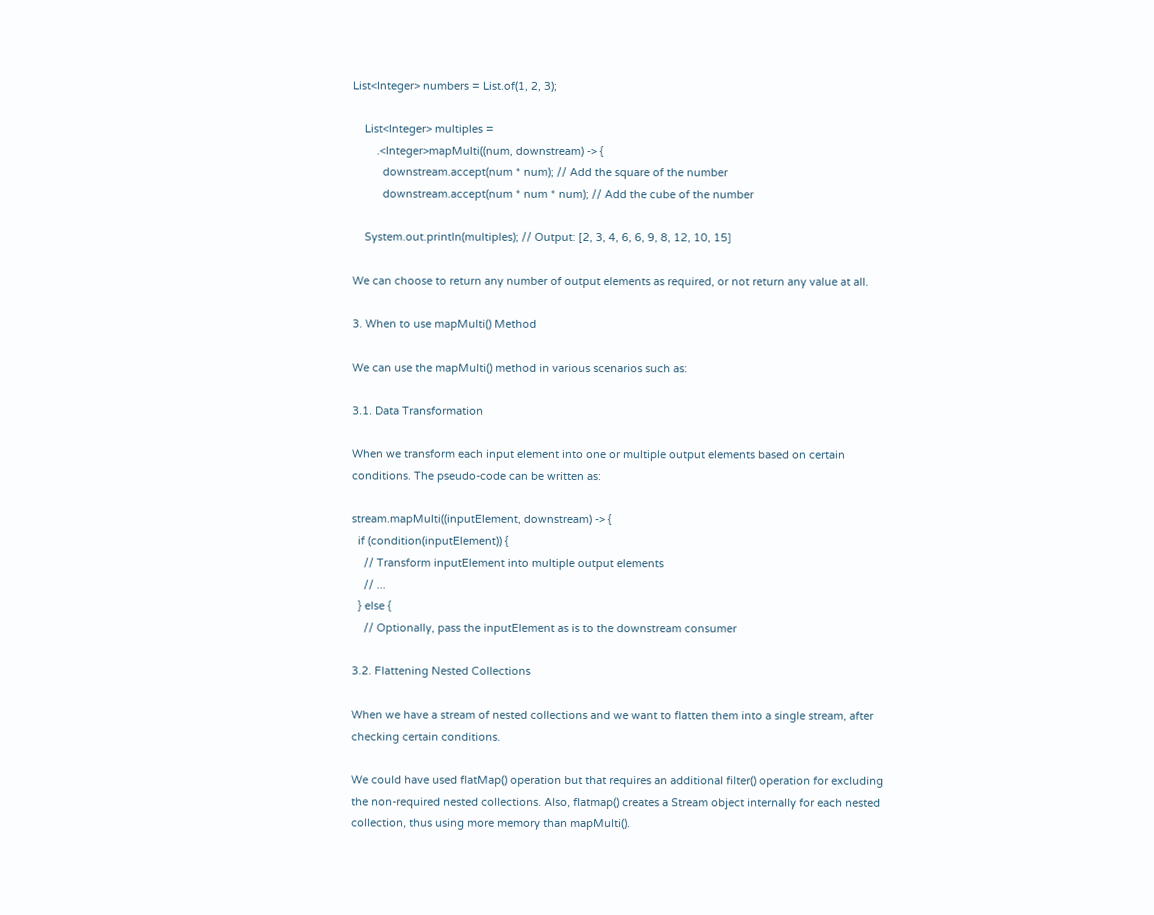List<Integer> numbers = List.of(1, 2, 3);

    List<Integer> multiples =
        .<Integer>mapMulti((num, downstream) -> {
          downstream.accept(num * num); // Add the square of the number
          downstream.accept(num * num * num); // Add the cube of the number

    System.out.println(multiples); // Output: [2, 3, 4, 6, 6, 9, 8, 12, 10, 15]

We can choose to return any number of output elements as required, or not return any value at all.

3. When to use mapMulti() Method

We can use the mapMulti() method in various scenarios such as:

3.1. Data Transformation

When we transform each input element into one or multiple output elements based on certain conditions. The pseudo-code can be written as:

stream.mapMulti((inputElement, downstream) -> {
  if (condition(inputElement)) {
    // Transform inputElement into multiple output elements
    // ...
  } else {
    // Optionally, pass the inputElement as is to the downstream consumer

3.2. Flattening Nested Collections

When we have a stream of nested collections and we want to flatten them into a single stream, after checking certain conditions.

We could have used flatMap() operation but that requires an additional filter() operation for excluding the non-required nested collections. Also, flatmap() creates a Stream object internally for each nested collection, thus using more memory than mapMulti().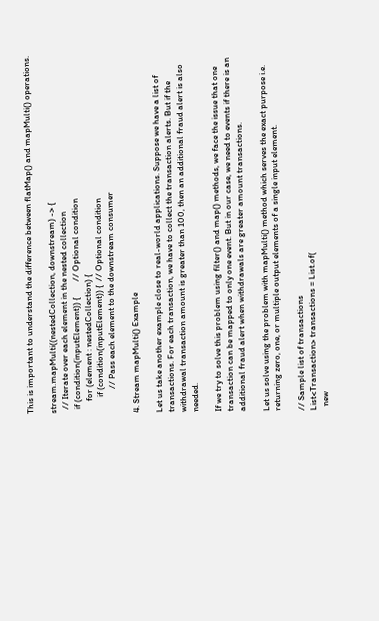This is important to understand the difference between flatMap() and mapMulti() operations.

stream.mapMulti((nestedCollection, downstream) -> {
  // Iterate over each element in the nested collection
  if (condition(inputElement)) {        // Optional condition
      for (element : nestedCollection) {
        if (condition(inputElement)) {  // Optional condition
            // Pass each element to the downstream consumer

4. Stream mapMulti() Example

Let us take another example close to real-world applications. Suppose we have a list of transactions. For each transaction, we have to collect the transaction alerts. But if the withdrawal transaction amount is greater than 100, then an additional fraud alert is also needed.

If we try to solve this problem using filter() and map() methods, we face the issue that one transaction can be mapped to only one event. But in our case, we need to events if there is an additional fraud alert when withdrawals are greater amount transactions.

Let us solve using the problem with mapMulti() method which serves the exact purpose i.e. returning zero, one, or multiple output elements of a single input element.

// Sample list of transactions
List<Transaction> transactions = List.of(
  new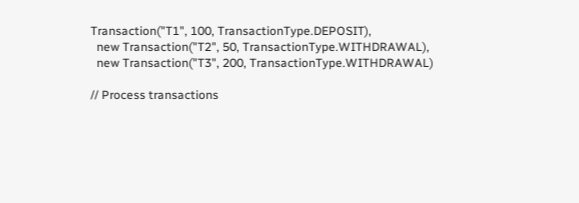Transaction("T1", 100, TransactionType.DEPOSIT),
  new Transaction("T2", 50, TransactionType.WITHDRAWAL),
  new Transaction("T3", 200, TransactionType.WITHDRAWAL)

// Process transactions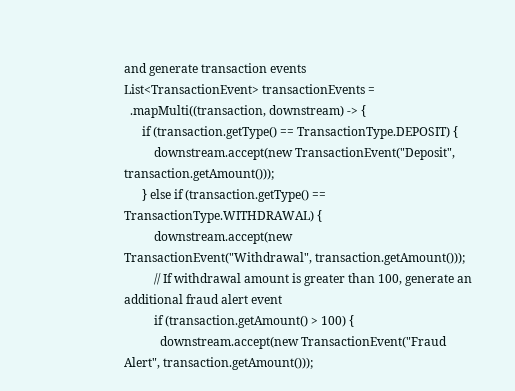and generate transaction events
List<TransactionEvent> transactionEvents =
  .mapMulti((transaction, downstream) -> {
      if (transaction.getType() == TransactionType.DEPOSIT) {
          downstream.accept(new TransactionEvent("Deposit", transaction.getAmount()));
      } else if (transaction.getType() == TransactionType.WITHDRAWAL) {
          downstream.accept(new TransactionEvent("Withdrawal", transaction.getAmount()));
          // If withdrawal amount is greater than 100, generate an additional fraud alert event
          if (transaction.getAmount() > 100) {
            downstream.accept(new TransactionEvent("Fraud Alert", transaction.getAmount()));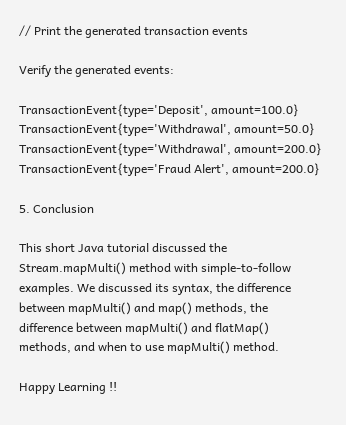// Print the generated transaction events

Verify the generated events:

TransactionEvent{type='Deposit', amount=100.0}
TransactionEvent{type='Withdrawal', amount=50.0}
TransactionEvent{type='Withdrawal', amount=200.0}
TransactionEvent{type='Fraud Alert', amount=200.0}

5. Conclusion

This short Java tutorial discussed the Stream.mapMulti() method with simple-to-follow examples. We discussed its syntax, the difference between mapMulti() and map() methods, the difference between mapMulti() and flatMap() methods, and when to use mapMulti() method.

Happy Learning !!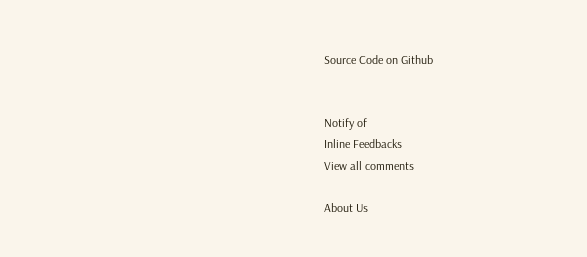Source Code on Github


Notify of
Inline Feedbacks
View all comments

About Us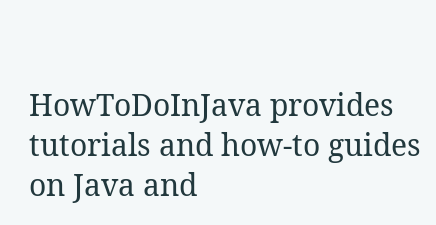HowToDoInJava provides tutorials and how-to guides on Java and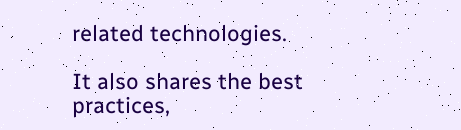related technologies.

It also shares the best practices,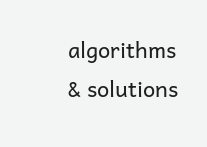algorithms & solutions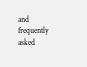and frequently asked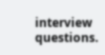interview questions.